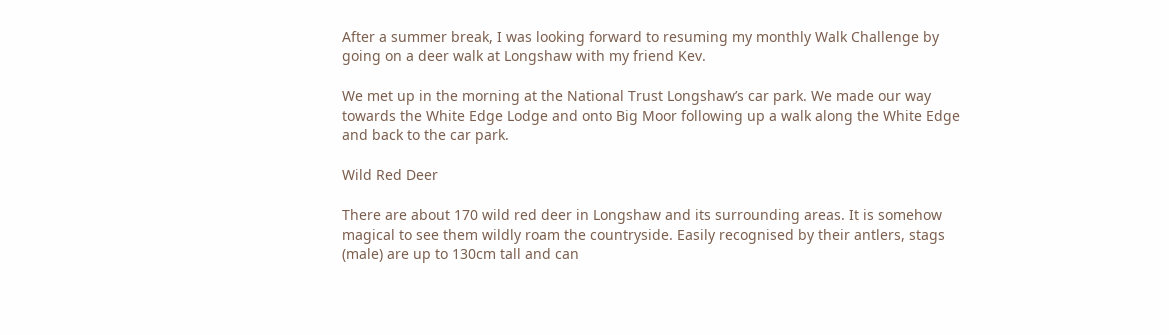After a summer break, I was looking forward to resuming my monthly Walk Challenge by going on a deer walk at Longshaw with my friend Kev.

We met up in the morning at the National Trust Longshaw’s car park. We made our way towards the White Edge Lodge and onto Big Moor following up a walk along the White Edge and back to the car park.

Wild Red Deer

There are about 170 wild red deer in Longshaw and its surrounding areas. It is somehow magical to see them wildly roam the countryside. Easily recognised by their antlers, stags (male) are up to 130cm tall and can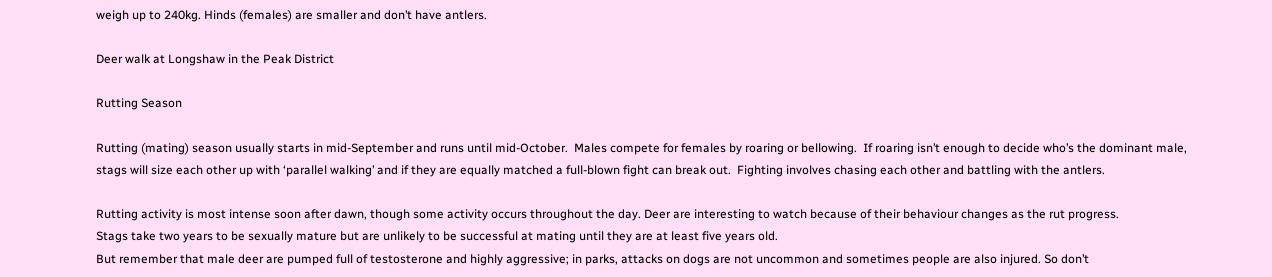weigh up to 240kg. Hinds (females) are smaller and don’t have antlers.

Deer walk at Longshaw in the Peak District

Rutting Season

Rutting (mating) season usually starts in mid-September and runs until mid-October.  Males compete for females by roaring or bellowing.  If roaring isn’t enough to decide who’s the dominant male, stags will size each other up with ‘parallel walking’ and if they are equally matched a full-blown fight can break out.  Fighting involves chasing each other and battling with the antlers.

Rutting activity is most intense soon after dawn, though some activity occurs throughout the day. Deer are interesting to watch because of their behaviour changes as the rut progress.
Stags take two years to be sexually mature but are unlikely to be successful at mating until they are at least five years old.
But remember that male deer are pumped full of testosterone and highly aggressive; in parks, attacks on dogs are not uncommon and sometimes people are also injured. So don’t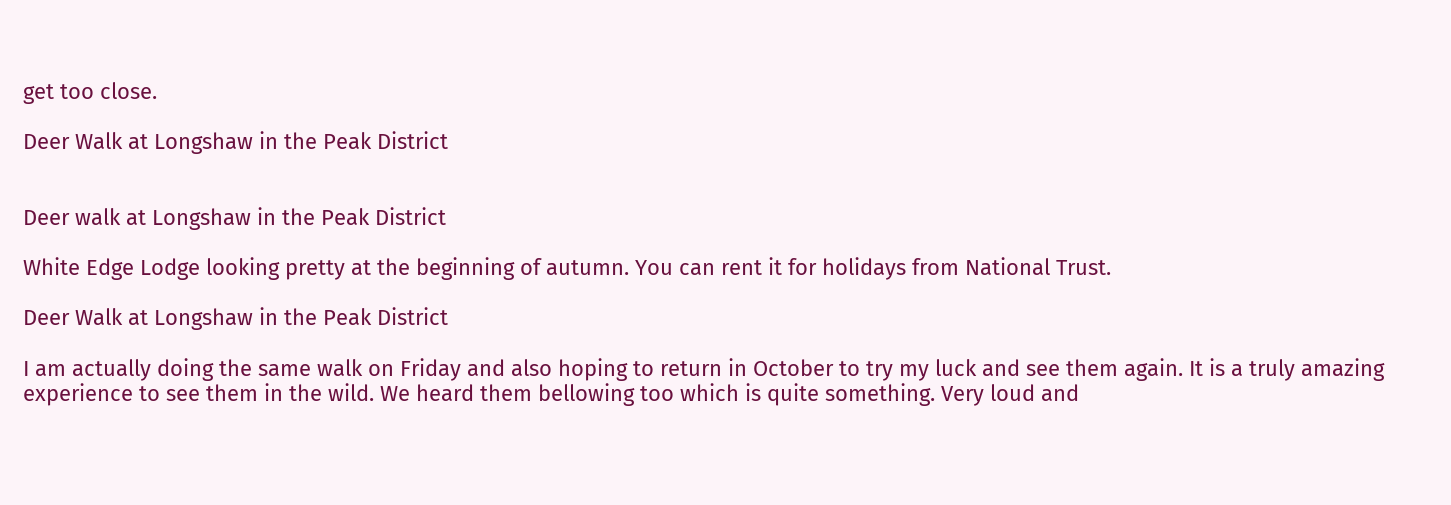get too close.

Deer Walk at Longshaw in the Peak District


Deer walk at Longshaw in the Peak District

White Edge Lodge looking pretty at the beginning of autumn. You can rent it for holidays from National Trust.

Deer Walk at Longshaw in the Peak District

I am actually doing the same walk on Friday and also hoping to return in October to try my luck and see them again. It is a truly amazing experience to see them in the wild. We heard them bellowing too which is quite something. Very loud and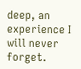deep, an experience I will never forget.